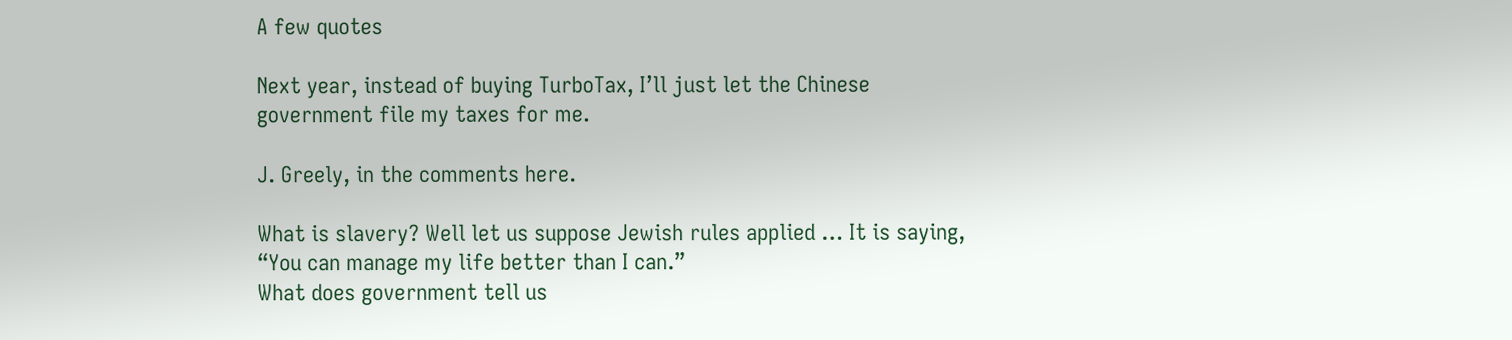A few quotes

Next year, instead of buying TurboTax, I’ll just let the Chinese government file my taxes for me.

J. Greely, in the comments here.

What is slavery? Well let us suppose Jewish rules applied … It is saying, “You can manage my life better than I can.”
What does government tell us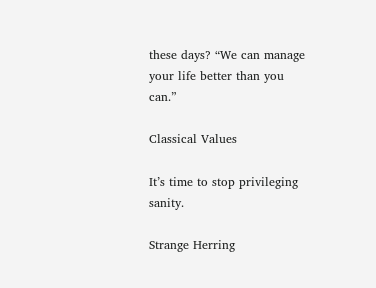these days? “We can manage your life better than you can.”

Classical Values

It’s time to stop privileging sanity.

Strange Herring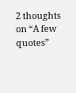2 thoughts on “A few quotes”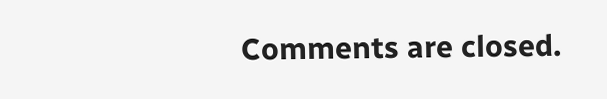Comments are closed.